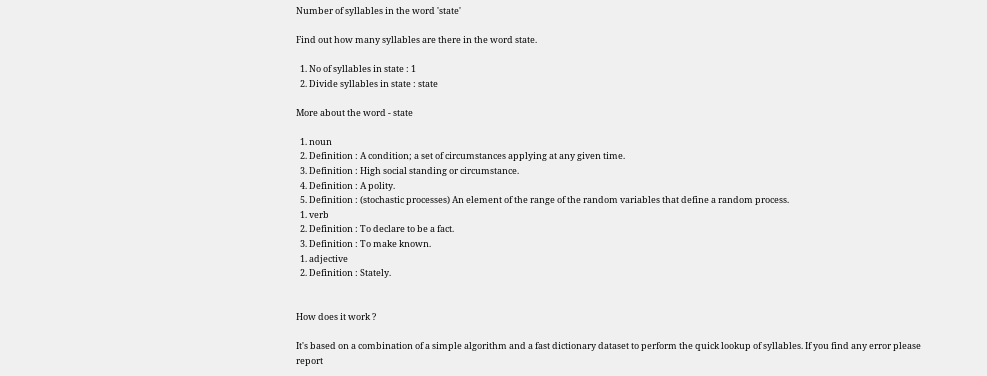Number of syllables in the word 'state'

Find out how many syllables are there in the word state.

  1. No of syllables in state : 1
  2. Divide syllables in state : state

More about the word - state

  1. noun
  2. Definition : A condition; a set of circumstances applying at any given time.
  3. Definition : High social standing or circumstance.
  4. Definition : A polity.
  5. Definition : (stochastic processes) An element of the range of the random variables that define a random process.
  1. verb
  2. Definition : To declare to be a fact.
  3. Definition : To make known.
  1. adjective
  2. Definition : Stately.


How does it work ?

It's based on a combination of a simple algorithm and a fast dictionary dataset to perform the quick lookup of syllables. If you find any error please report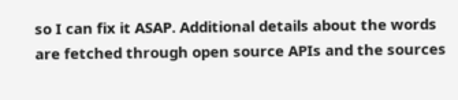so I can fix it ASAP. Additional details about the words are fetched through open source APIs and the sources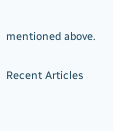mentioned above.

Recent Articles